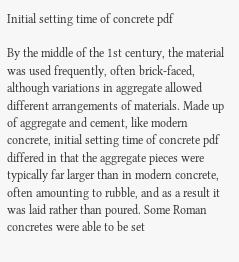Initial setting time of concrete pdf

By the middle of the 1st century, the material was used frequently, often brick-faced, although variations in aggregate allowed different arrangements of materials. Made up of aggregate and cement, like modern concrete, initial setting time of concrete pdf differed in that the aggregate pieces were typically far larger than in modern concrete, often amounting to rubble, and as a result it was laid rather than poured. Some Roman concretes were able to be set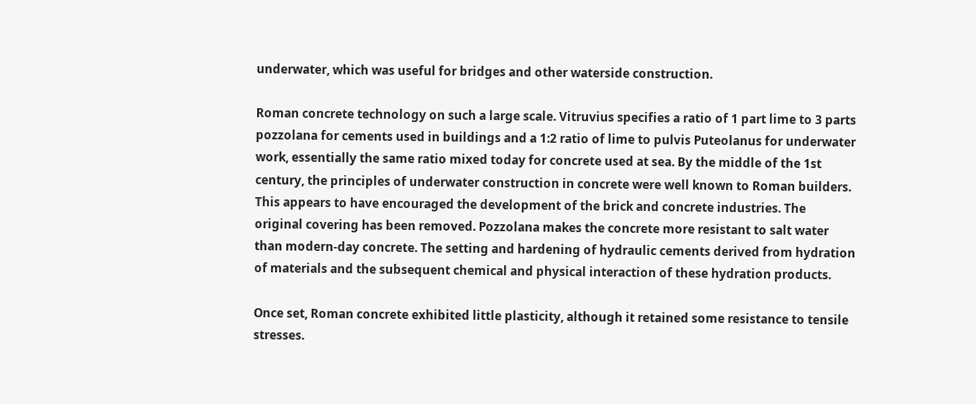underwater, which was useful for bridges and other waterside construction.

Roman concrete technology on such a large scale. Vitruvius specifies a ratio of 1 part lime to 3 parts pozzolana for cements used in buildings and a 1:2 ratio of lime to pulvis Puteolanus for underwater work, essentially the same ratio mixed today for concrete used at sea. By the middle of the 1st century, the principles of underwater construction in concrete were well known to Roman builders. This appears to have encouraged the development of the brick and concrete industries. The original covering has been removed. Pozzolana makes the concrete more resistant to salt water than modern-day concrete. The setting and hardening of hydraulic cements derived from hydration of materials and the subsequent chemical and physical interaction of these hydration products.

Once set, Roman concrete exhibited little plasticity, although it retained some resistance to tensile stresses.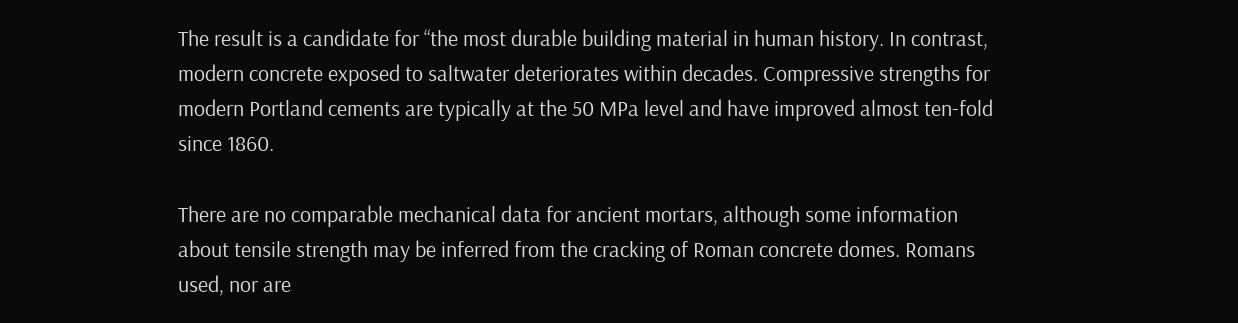The result is a candidate for “the most durable building material in human history. In contrast, modern concrete exposed to saltwater deteriorates within decades. Compressive strengths for modern Portland cements are typically at the 50 MPa level and have improved almost ten-fold since 1860.

There are no comparable mechanical data for ancient mortars, although some information about tensile strength may be inferred from the cracking of Roman concrete domes. Romans used, nor are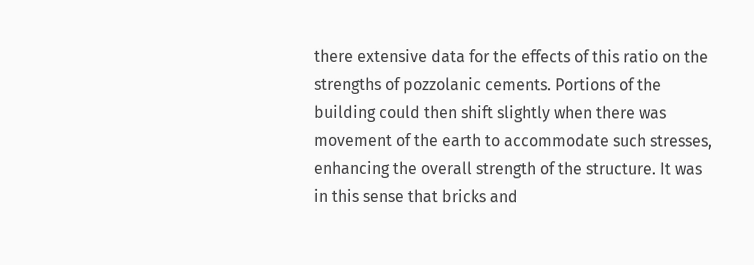there extensive data for the effects of this ratio on the strengths of pozzolanic cements. Portions of the building could then shift slightly when there was movement of the earth to accommodate such stresses, enhancing the overall strength of the structure. It was in this sense that bricks and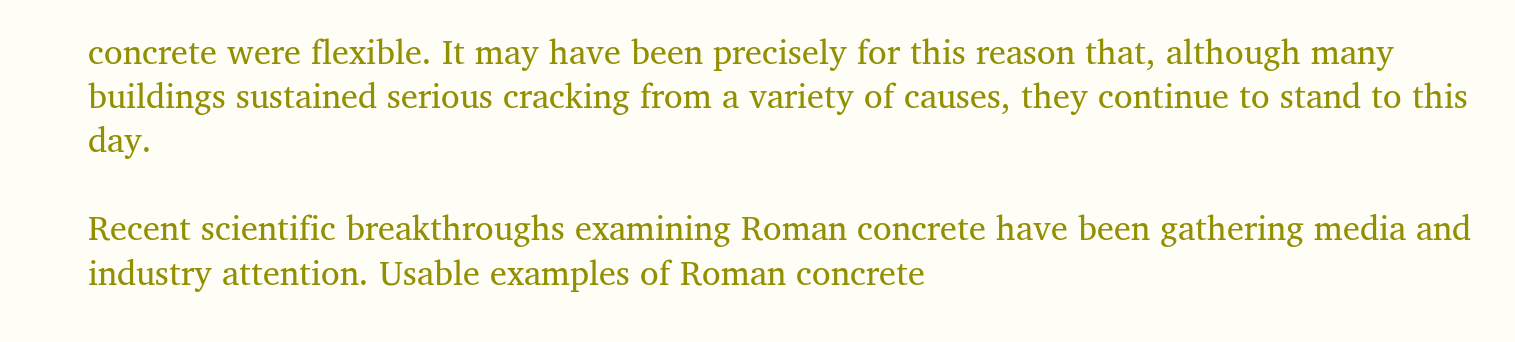concrete were flexible. It may have been precisely for this reason that, although many buildings sustained serious cracking from a variety of causes, they continue to stand to this day.

Recent scientific breakthroughs examining Roman concrete have been gathering media and industry attention. Usable examples of Roman concrete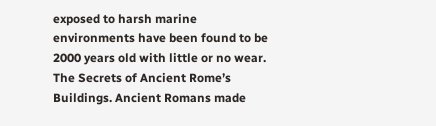exposed to harsh marine environments have been found to be 2000 years old with little or no wear. The Secrets of Ancient Rome’s Buildings. Ancient Romans made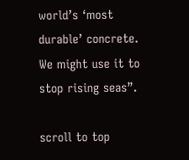world’s ‘most durable’ concrete. We might use it to stop rising seas”.

scroll to top